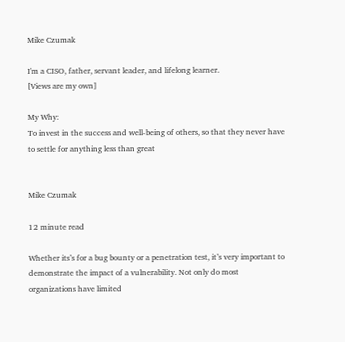Mike Czumak

I'm a CISO, father, servant leader, and lifelong learner.
[Views are my own]

My Why:
To invest in the success and well-being of others, so that they never have to settle for anything less than great


Mike Czumak

12 minute read

Whether its’s for a bug bounty or a penetration test, it’s very important to demonstrate the impact of a vulnerability. Not only do most organizations have limited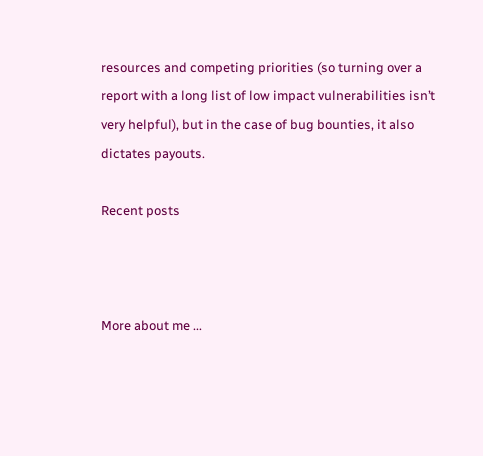resources and competing priorities (so turning over a report with a long list of low impact vulnerabilities isn’t very helpful), but in the case of bug bounties, it also dictates payouts.

Recent posts



More about me ...